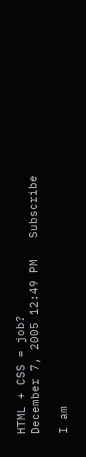HTML + CSS = job?
December 7, 2005 12:49 PM   Subscribe

I am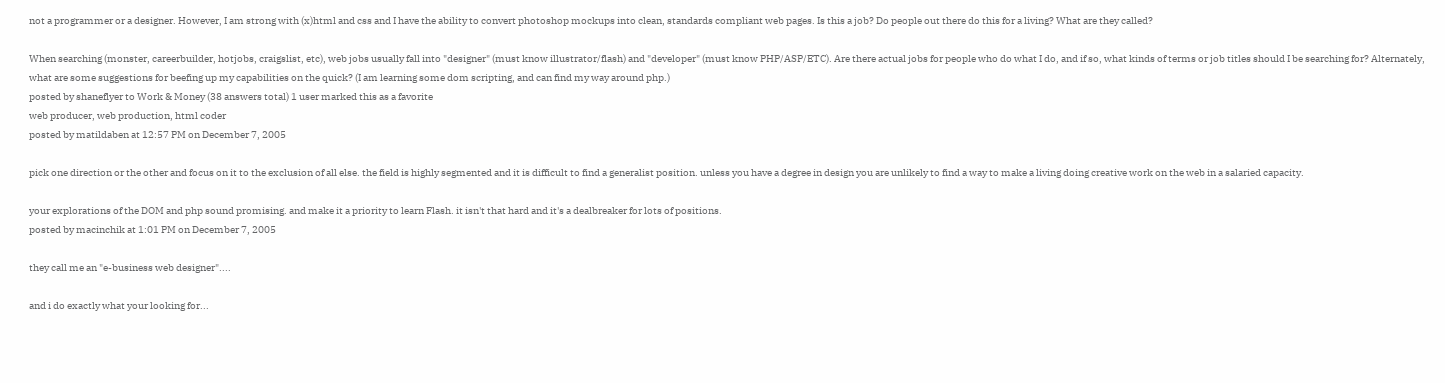not a programmer or a designer. However, I am strong with (x)html and css and I have the ability to convert photoshop mockups into clean, standards compliant web pages. Is this a job? Do people out there do this for a living? What are they called?

When searching (monster, careerbuilder, hotjobs, craigslist, etc), web jobs usually fall into "designer" (must know illustrator/flash) and "developer" (must know PHP/ASP/ETC). Are there actual jobs for people who do what I do, and if so, what kinds of terms or job titles should I be searching for? Alternately, what are some suggestions for beefing up my capabilities on the quick? (I am learning some dom scripting, and can find my way around php.)
posted by shaneflyer to Work & Money (38 answers total) 1 user marked this as a favorite
web producer, web production, html coder
posted by matildaben at 12:57 PM on December 7, 2005

pick one direction or the other and focus on it to the exclusion of all else. the field is highly segmented and it is difficult to find a generalist position. unless you have a degree in design you are unlikely to find a way to make a living doing creative work on the web in a salaried capacity.

your explorations of the DOM and php sound promising. and make it a priority to learn Flash. it isn't that hard and it's a dealbreaker for lots of positions.
posted by macinchik at 1:01 PM on December 7, 2005

they call me an "e-business web designer"....

and i do exactly what your looking for...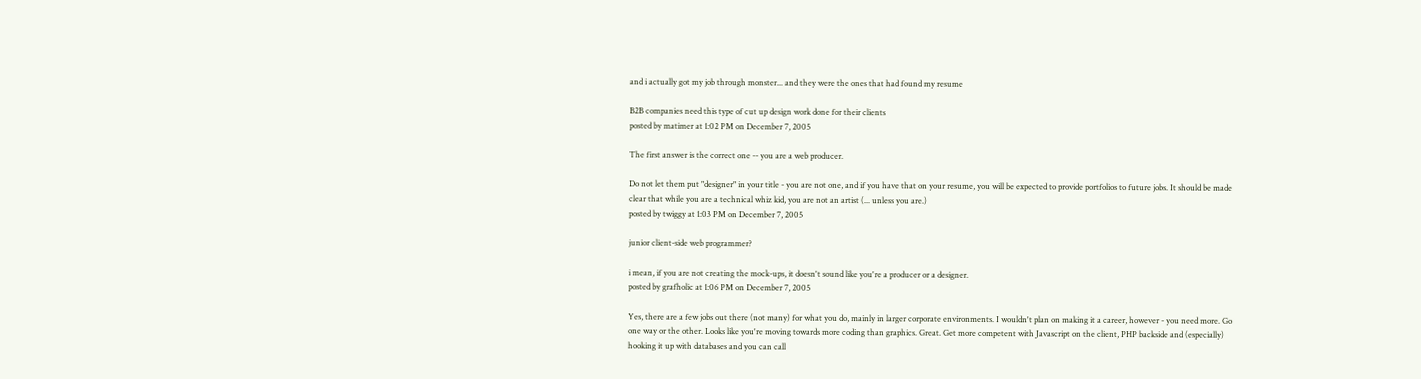and i actually got my job through monster... and they were the ones that had found my resume

B2B companies need this type of cut up design work done for their clients
posted by matimer at 1:02 PM on December 7, 2005

The first answer is the correct one -- you are a web producer.

Do not let them put "designer" in your title - you are not one, and if you have that on your resume, you will be expected to provide portfolios to future jobs. It should be made clear that while you are a technical whiz kid, you are not an artist (... unless you are.)
posted by twiggy at 1:03 PM on December 7, 2005

junior client-side web programmer?

i mean, if you are not creating the mock-ups, it doesn't sound like you're a producer or a designer.
posted by grafholic at 1:06 PM on December 7, 2005

Yes, there are a few jobs out there (not many) for what you do, mainly in larger corporate environments. I wouldn't plan on making it a career, however - you need more. Go one way or the other. Looks like you're moving towards more coding than graphics. Great. Get more competent with Javascript on the client, PHP backside and (especially) hooking it up with databases and you can call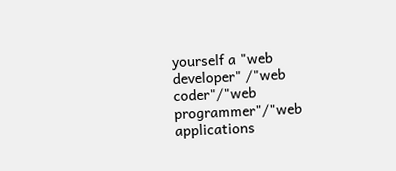yourself a "web developer" /"web coder"/"web programmer"/"web applications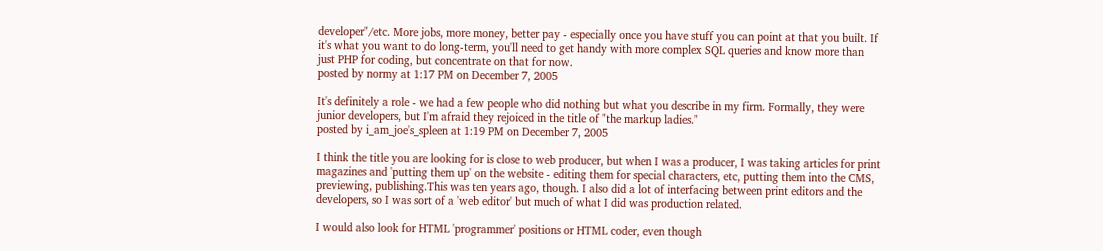developer"/etc. More jobs, more money, better pay - especially once you have stuff you can point at that you built. If it's what you want to do long-term, you'll need to get handy with more complex SQL queries and know more than just PHP for coding, but concentrate on that for now.
posted by normy at 1:17 PM on December 7, 2005

It's definitely a role - we had a few people who did nothing but what you describe in my firm. Formally, they were junior developers, but I'm afraid they rejoiced in the title of "the markup ladies."
posted by i_am_joe's_spleen at 1:19 PM on December 7, 2005

I think the title you are looking for is close to web producer, but when I was a producer, I was taking articles for print magazines and 'putting them up' on the website - editing them for special characters, etc, putting them into the CMS, previewing, publishing.This was ten years ago, though. I also did a lot of interfacing between print editors and the developers, so I was sort of a 'web editor' but much of what I did was production related.

I would also look for HTML 'programmer' positions or HTML coder, even though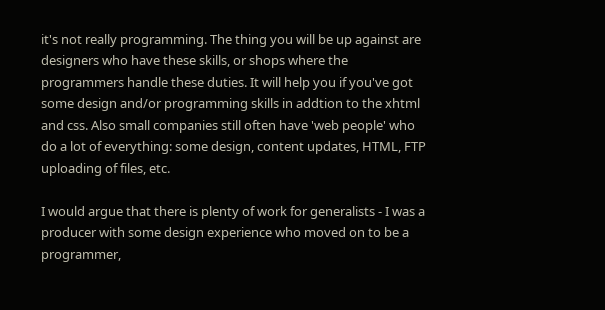it's not really programming. The thing you will be up against are designers who have these skills, or shops where the programmers handle these duties. It will help you if you've got some design and/or programming skills in addtion to the xhtml and css. Also small companies still often have 'web people' who do a lot of everything: some design, content updates, HTML, FTP uploading of files, etc.

I would argue that there is plenty of work for generalists - I was a producer with some design experience who moved on to be a programmer,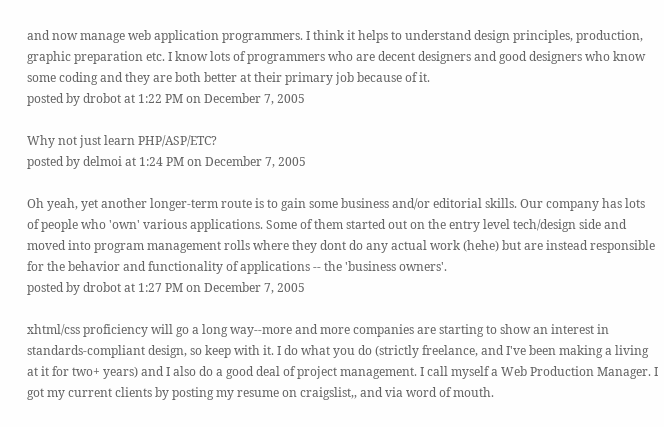and now manage web application programmers. I think it helps to understand design principles, production, graphic preparation etc. I know lots of programmers who are decent designers and good designers who know some coding and they are both better at their primary job because of it.
posted by drobot at 1:22 PM on December 7, 2005

Why not just learn PHP/ASP/ETC?
posted by delmoi at 1:24 PM on December 7, 2005

Oh yeah, yet another longer-term route is to gain some business and/or editorial skills. Our company has lots of people who 'own' various applications. Some of them started out on the entry level tech/design side and moved into program management rolls where they dont do any actual work (hehe) but are instead responsible for the behavior and functionality of applications -- the 'business owners'.
posted by drobot at 1:27 PM on December 7, 2005

xhtml/css proficiency will go a long way--more and more companies are starting to show an interest in standards-compliant design, so keep with it. I do what you do (strictly freelance, and I've been making a living at it for two+ years) and I also do a good deal of project management. I call myself a Web Production Manager. I got my current clients by posting my resume on craigslist,, and via word of mouth.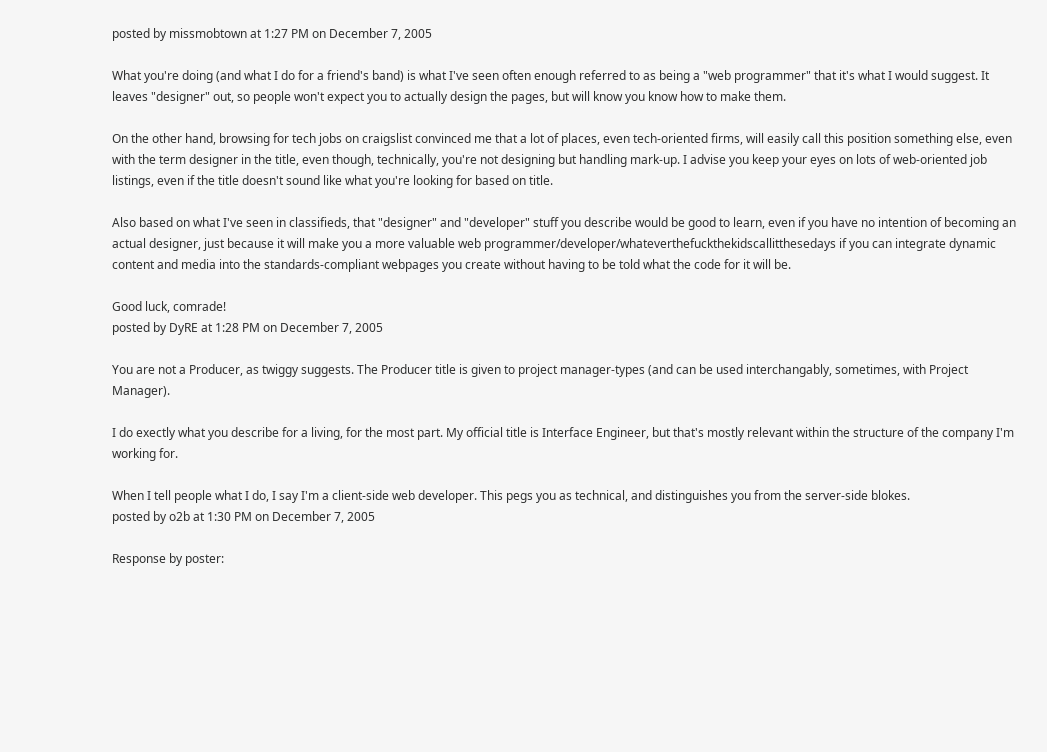posted by missmobtown at 1:27 PM on December 7, 2005

What you're doing (and what I do for a friend's band) is what I've seen often enough referred to as being a "web programmer" that it's what I would suggest. It leaves "designer" out, so people won't expect you to actually design the pages, but will know you know how to make them.

On the other hand, browsing for tech jobs on craigslist convinced me that a lot of places, even tech-oriented firms, will easily call this position something else, even with the term designer in the title, even though, technically, you're not designing but handling mark-up. I advise you keep your eyes on lots of web-oriented job listings, even if the title doesn't sound like what you're looking for based on title.

Also based on what I've seen in classifieds, that "designer" and "developer" stuff you describe would be good to learn, even if you have no intention of becoming an actual designer, just because it will make you a more valuable web programmer/developer/whateverthefuckthekidscallitthesedays if you can integrate dynamic content and media into the standards-compliant webpages you create without having to be told what the code for it will be.

Good luck, comrade!
posted by DyRE at 1:28 PM on December 7, 2005

You are not a Producer, as twiggy suggests. The Producer title is given to project manager-types (and can be used interchangably, sometimes, with Project Manager).

I do exectly what you describe for a living, for the most part. My official title is Interface Engineer, but that's mostly relevant within the structure of the company I'm working for.

When I tell people what I do, I say I'm a client-side web developer. This pegs you as technical, and distinguishes you from the server-side blokes.
posted by o2b at 1:30 PM on December 7, 2005

Response by poster: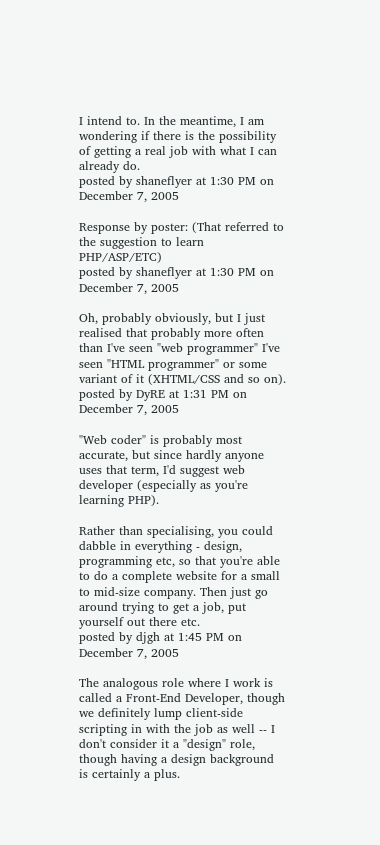I intend to. In the meantime, I am wondering if there is the possibility of getting a real job with what I can already do.
posted by shaneflyer at 1:30 PM on December 7, 2005

Response by poster: (That referred to the suggestion to learn PHP/ASP/ETC)
posted by shaneflyer at 1:30 PM on December 7, 2005

Oh, probably obviously, but I just realised that probably more often than I've seen "web programmer" I've seen "HTML programmer" or some variant of it (XHTML/CSS and so on).
posted by DyRE at 1:31 PM on December 7, 2005

"Web coder" is probably most accurate, but since hardly anyone uses that term, I'd suggest web developer (especially as you're learning PHP).

Rather than specialising, you could dabble in everything - design, programming etc, so that you're able to do a complete website for a small to mid-size company. Then just go around trying to get a job, put yourself out there etc.
posted by djgh at 1:45 PM on December 7, 2005

The analogous role where I work is called a Front-End Developer, though we definitely lump client-side scripting in with the job as well -- I don't consider it a "design" role, though having a design background is certainly a plus.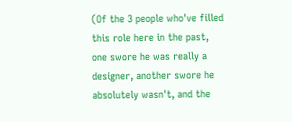(Of the 3 people who've filled this role here in the past, one swore he was really a designer, another swore he absolutely wasn't, and the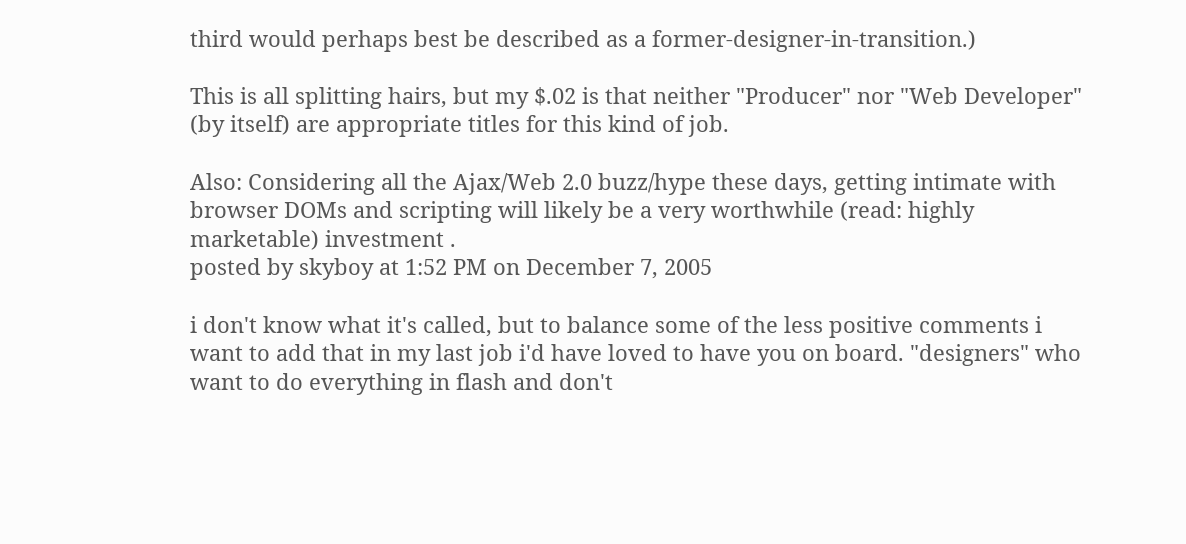third would perhaps best be described as a former-designer-in-transition.)

This is all splitting hairs, but my $.02 is that neither "Producer" nor "Web Developer" (by itself) are appropriate titles for this kind of job.

Also: Considering all the Ajax/Web 2.0 buzz/hype these days, getting intimate with browser DOMs and scripting will likely be a very worthwhile (read: highly marketable) investment .
posted by skyboy at 1:52 PM on December 7, 2005

i don't know what it's called, but to balance some of the less positive comments i want to add that in my last job i'd have loved to have you on board. "designers" who want to do everything in flash and don't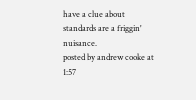have a clue about standards are a friggin' nuisance.
posted by andrew cooke at 1:57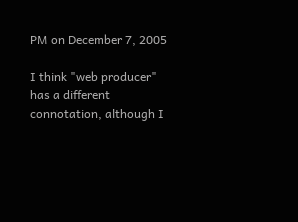PM on December 7, 2005

I think "web producer" has a different connotation, although I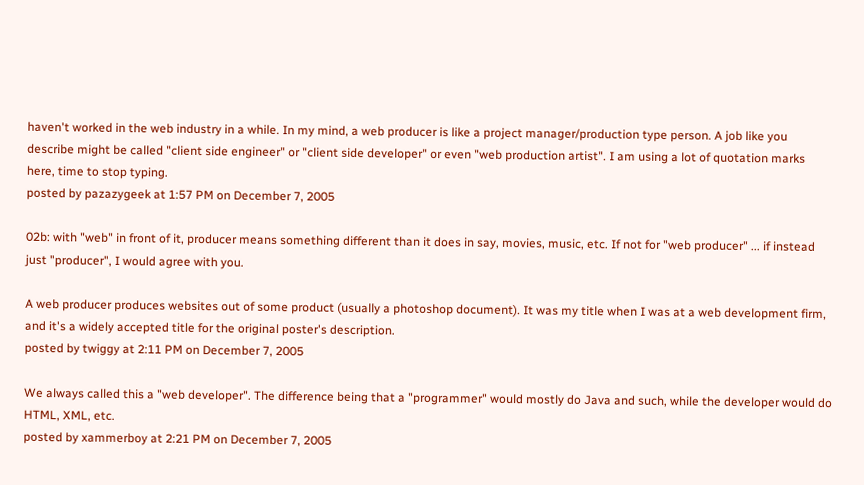haven't worked in the web industry in a while. In my mind, a web producer is like a project manager/production type person. A job like you describe might be called "client side engineer" or "client side developer" or even "web production artist". I am using a lot of quotation marks here, time to stop typing.
posted by pazazygeek at 1:57 PM on December 7, 2005

02b: with "web" in front of it, producer means something different than it does in say, movies, music, etc. If not for "web producer" ... if instead just "producer", I would agree with you.

A web producer produces websites out of some product (usually a photoshop document). It was my title when I was at a web development firm, and it's a widely accepted title for the original poster's description.
posted by twiggy at 2:11 PM on December 7, 2005

We always called this a "web developer". The difference being that a "programmer" would mostly do Java and such, while the developer would do HTML, XML, etc.
posted by xammerboy at 2:21 PM on December 7, 2005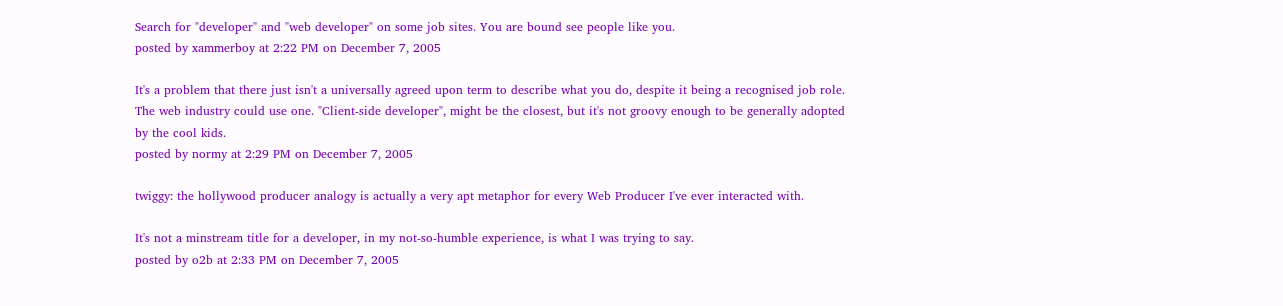Search for "developer" and "web developer" on some job sites. You are bound see people like you.
posted by xammerboy at 2:22 PM on December 7, 2005

It's a problem that there just isn't a universally agreed upon term to describe what you do, despite it being a recognised job role. The web industry could use one. "Client-side developer", might be the closest, but it's not groovy enough to be generally adopted by the cool kids.
posted by normy at 2:29 PM on December 7, 2005

twiggy: the hollywood producer analogy is actually a very apt metaphor for every Web Producer I've ever interacted with.

It's not a minstream title for a developer, in my not-so-humble experience, is what I was trying to say.
posted by o2b at 2:33 PM on December 7, 2005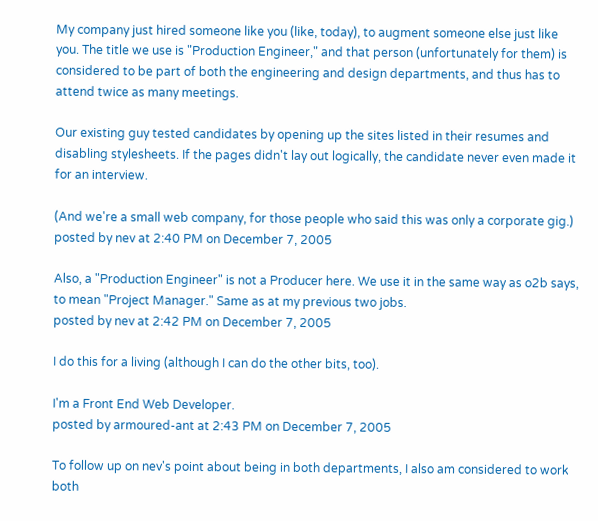My company just hired someone like you (like, today), to augment someone else just like you. The title we use is "Production Engineer," and that person (unfortunately for them) is considered to be part of both the engineering and design departments, and thus has to attend twice as many meetings.

Our existing guy tested candidates by opening up the sites listed in their resumes and disabling stylesheets. If the pages didn't lay out logically, the candidate never even made it for an interview.

(And we're a small web company, for those people who said this was only a corporate gig.)
posted by nev at 2:40 PM on December 7, 2005

Also, a "Production Engineer" is not a Producer here. We use it in the same way as o2b says, to mean "Project Manager." Same as at my previous two jobs.
posted by nev at 2:42 PM on December 7, 2005

I do this for a living (although I can do the other bits, too).

I'm a Front End Web Developer.
posted by armoured-ant at 2:43 PM on December 7, 2005

To follow up on nev's point about being in both departments, I also am considered to work both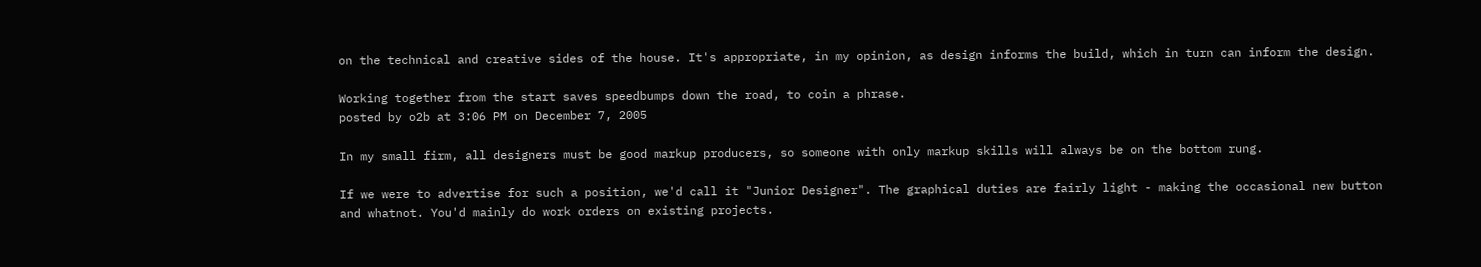on the technical and creative sides of the house. It's appropriate, in my opinion, as design informs the build, which in turn can inform the design.

Working together from the start saves speedbumps down the road, to coin a phrase.
posted by o2b at 3:06 PM on December 7, 2005

In my small firm, all designers must be good markup producers, so someone with only markup skills will always be on the bottom rung.

If we were to advertise for such a position, we'd call it "Junior Designer". The graphical duties are fairly light - making the occasional new button and whatnot. You'd mainly do work orders on existing projects.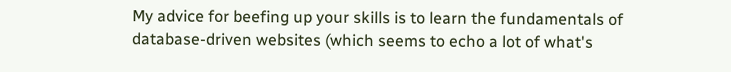My advice for beefing up your skills is to learn the fundamentals of database-driven websites (which seems to echo a lot of what's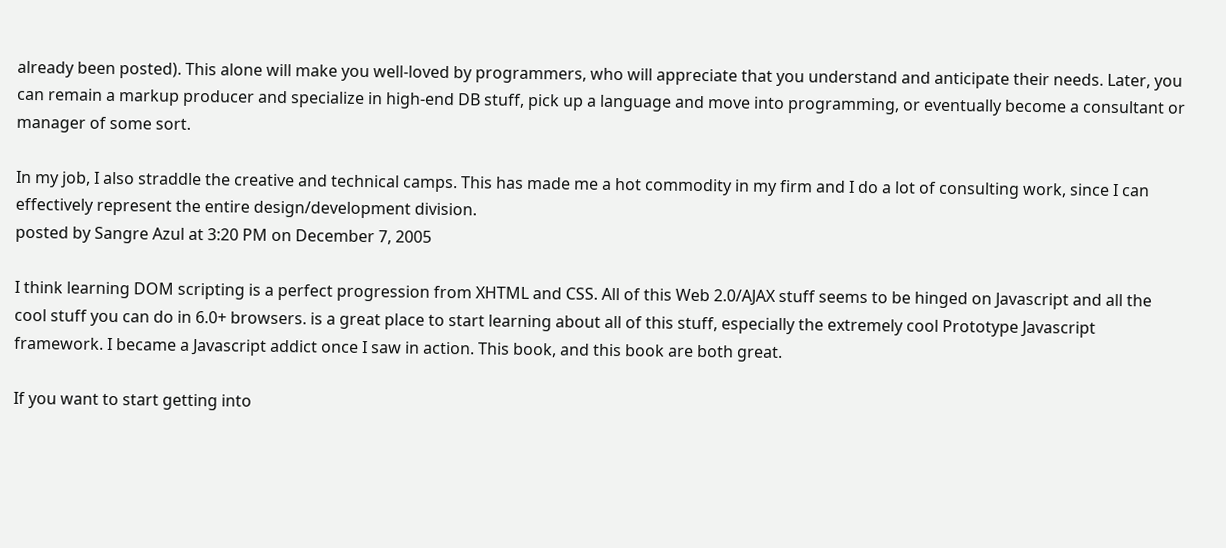already been posted). This alone will make you well-loved by programmers, who will appreciate that you understand and anticipate their needs. Later, you can remain a markup producer and specialize in high-end DB stuff, pick up a language and move into programming, or eventually become a consultant or manager of some sort.

In my job, I also straddle the creative and technical camps. This has made me a hot commodity in my firm and I do a lot of consulting work, since I can effectively represent the entire design/development division.
posted by Sangre Azul at 3:20 PM on December 7, 2005

I think learning DOM scripting is a perfect progression from XHTML and CSS. All of this Web 2.0/AJAX stuff seems to be hinged on Javascript and all the cool stuff you can do in 6.0+ browsers. is a great place to start learning about all of this stuff, especially the extremely cool Prototype Javascript framework. I became a Javascript addict once I saw in action. This book, and this book are both great.

If you want to start getting into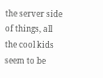the server side of things, all the cool kids seem to be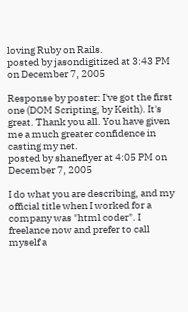loving Ruby on Rails.
posted by jasondigitized at 3:43 PM on December 7, 2005

Response by poster: I've got the first one (DOM Scripting, by Keith). It's great. Thank you all. You have given me a much greater confidence in casting my net.
posted by shaneflyer at 4:05 PM on December 7, 2005

I do what you are describing, and my official title when I worked for a company was "html coder". I freelance now and prefer to call myself a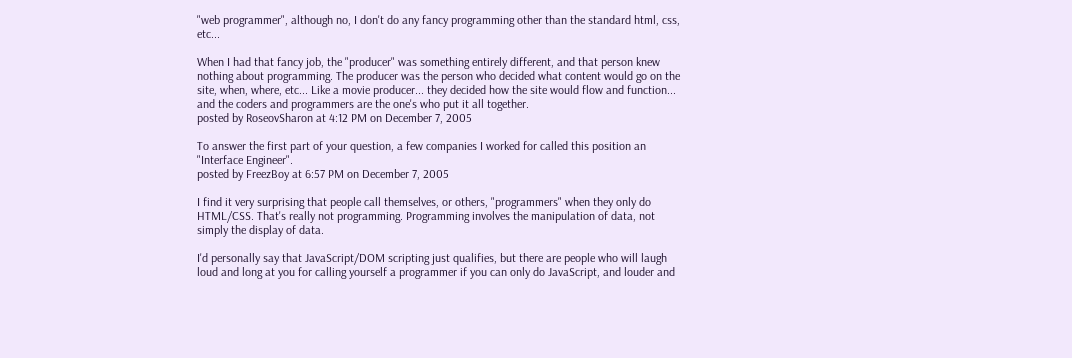"web programmer", although no, I don't do any fancy programming other than the standard html, css, etc...

When I had that fancy job, the "producer" was something entirely different, and that person knew nothing about programming. The producer was the person who decided what content would go on the site, when, where, etc... Like a movie producer... they decided how the site would flow and function... and the coders and programmers are the one's who put it all together.
posted by RoseovSharon at 4:12 PM on December 7, 2005

To answer the first part of your question, a few companies I worked for called this position an "Interface Engineer".
posted by FreezBoy at 6:57 PM on December 7, 2005

I find it very surprising that people call themselves, or others, "programmers" when they only do HTML/CSS. That's really not programming. Programming involves the manipulation of data, not simply the display of data.

I'd personally say that JavaScript/DOM scripting just qualifies, but there are people who will laugh loud and long at you for calling yourself a programmer if you can only do JavaScript, and louder and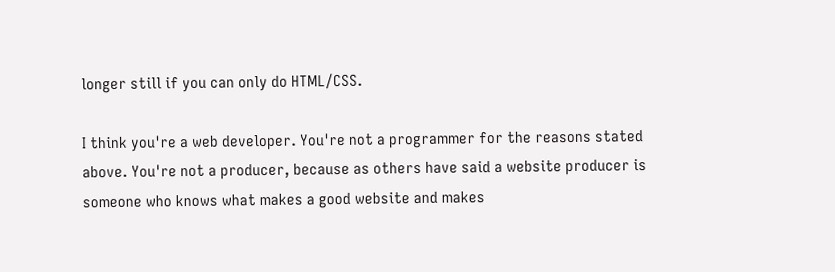longer still if you can only do HTML/CSS.

I think you're a web developer. You're not a programmer for the reasons stated above. You're not a producer, because as others have said a website producer is someone who knows what makes a good website and makes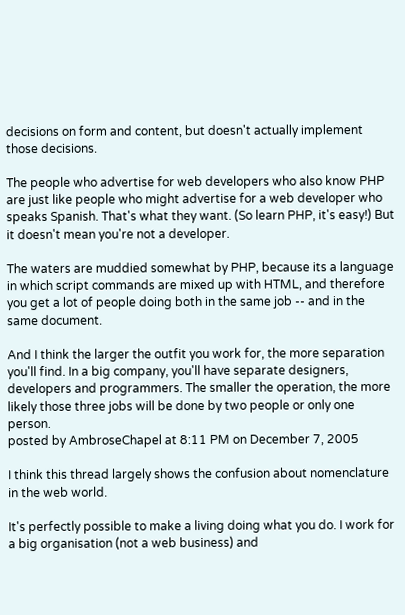decisions on form and content, but doesn't actually implement those decisions.

The people who advertise for web developers who also know PHP are just like people who might advertise for a web developer who speaks Spanish. That's what they want. (So learn PHP, it's easy!) But it doesn't mean you're not a developer.

The waters are muddied somewhat by PHP, because its a language in which script commands are mixed up with HTML, and therefore you get a lot of people doing both in the same job -- and in the same document.

And I think the larger the outfit you work for, the more separation you'll find. In a big company, you'll have separate designers, developers and programmers. The smaller the operation, the more likely those three jobs will be done by two people or only one person.
posted by AmbroseChapel at 8:11 PM on December 7, 2005

I think this thread largely shows the confusion about nomenclature in the web world.

It's perfectly possible to make a living doing what you do. I work for a big organisation (not a web business) and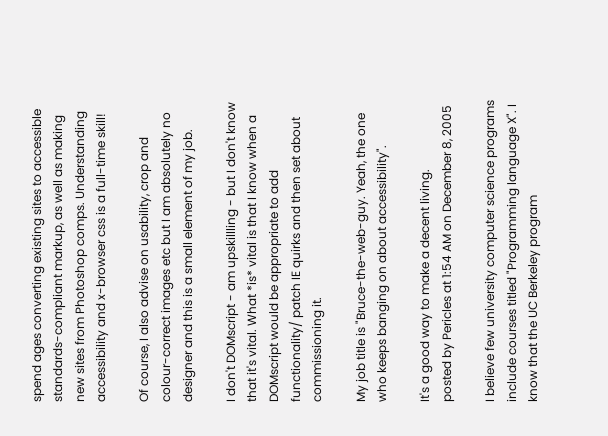spend ages converting existing sites to accessible standards-compliant markup, as well as making new sites from Photoshop comps. Understanding accessibility and x-browser css is a full-time skill!

Of course, I also advise on usability, crop and colour-correct images etc but I am absolutely no designer and this is a small element of my job.

I don't DOMscript - am upskillling - but I don't know that it's vital. What *is* vital is that I know when a DOMscript would be appropriate to add functionality/ patch IE quirks and then set about commissioning it.

My job title is "Bruce-the-web-guy. Yeah, the one who keeps banging on about accessibility".

It's a good way to make a decent living.
posted by Pericles at 1:54 AM on December 8, 2005

I believe few university computer science programs include courses titled "Programming language X". I know that the UC Berkeley program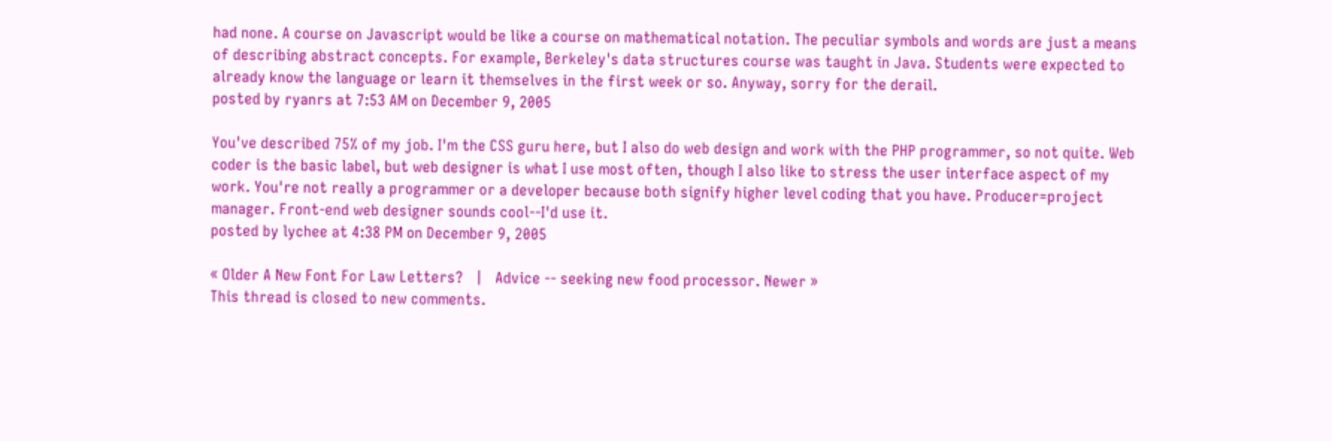had none. A course on Javascript would be like a course on mathematical notation. The peculiar symbols and words are just a means of describing abstract concepts. For example, Berkeley's data structures course was taught in Java. Students were expected to already know the language or learn it themselves in the first week or so. Anyway, sorry for the derail.
posted by ryanrs at 7:53 AM on December 9, 2005

You've described 75% of my job. I'm the CSS guru here, but I also do web design and work with the PHP programmer, so not quite. Web coder is the basic label, but web designer is what I use most often, though I also like to stress the user interface aspect of my work. You're not really a programmer or a developer because both signify higher level coding that you have. Producer=project manager. Front-end web designer sounds cool--I'd use it.
posted by lychee at 4:38 PM on December 9, 2005

« Older A New Font For Law Letters?   |   Advice -- seeking new food processor. Newer »
This thread is closed to new comments.